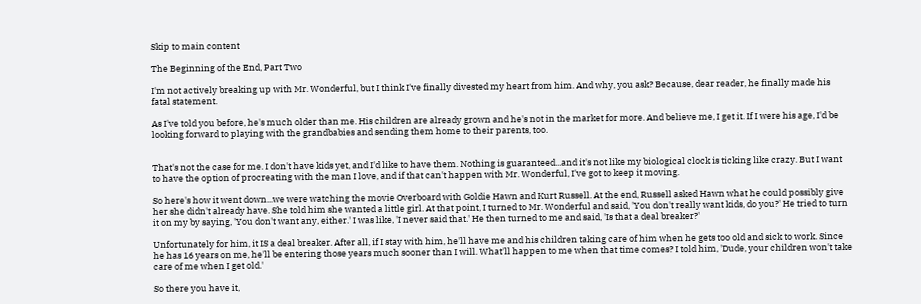Skip to main content

The Beginning of the End, Part Two

I'm not actively breaking up with Mr. Wonderful, but I think I've finally divested my heart from him. And why, you ask? Because, dear reader, he finally made his fatal statement.

As I've told you before, he's much older than me. His children are already grown and he's not in the market for more. And believe me, I get it. If I were his age, I'd be looking forward to playing with the grandbabies and sending them home to their parents, too.


That's not the case for me. I don't have kids yet, and I'd like to have them. Nothing is guaranteed...and it's not like my biological clock is ticking like crazy. But I want to have the option of procreating with the man I love, and if that can't happen with Mr. Wonderful, I've got to keep it moving.

So here's how it went down...we were watching the movie Overboard with Goldie Hawn and Kurt Russell. At the end, Russell asked Hawn what he could possibly give her she didn't already have. She told him she wanted a little girl. At that point, I turned to Mr. Wonderful and said, 'You don't really want kids, do you?' He tried to turn it on my by saying, 'You don't want any, either.' I was like, 'I never said that.' He then turned to me and said, 'Is that a deal breaker?'

Unfortunately for him, it IS a deal breaker. After all, if I stay with him, he'll have me and his children taking care of him when he gets too old and sick to work. Since he has 16 years on me, he'll be entering those years much sooner than I will. What'll happen to me when that time comes? I told him, 'Dude, your children won't take care of me when I get old.'

So there you have it,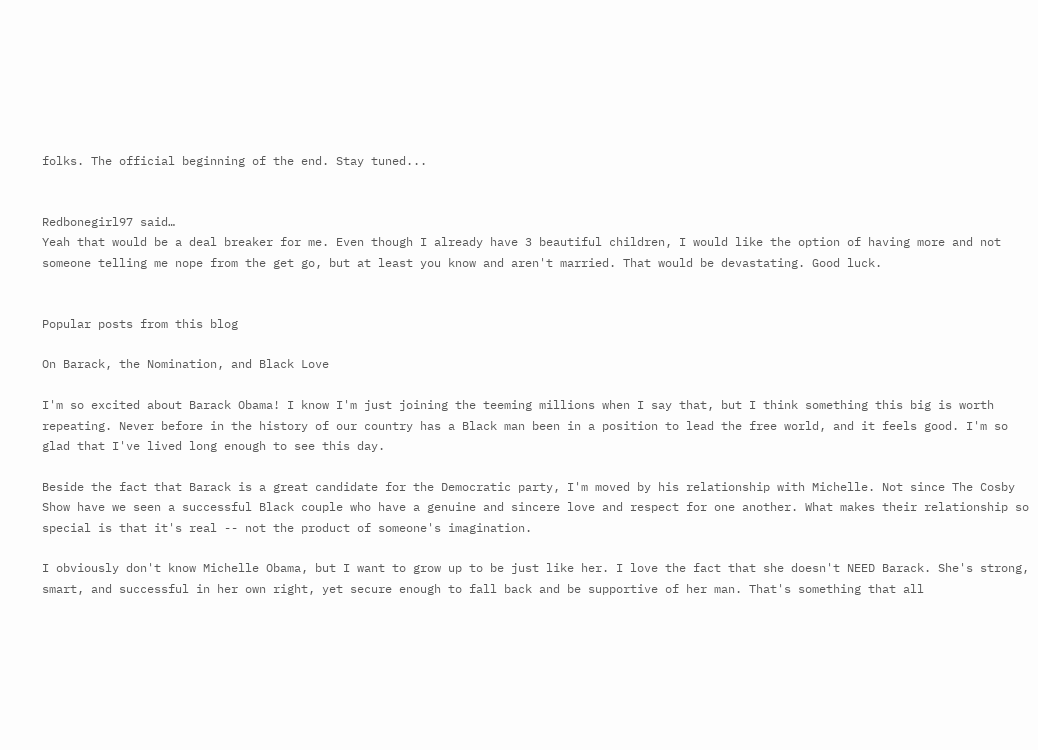folks. The official beginning of the end. Stay tuned...


Redbonegirl97 said…
Yeah that would be a deal breaker for me. Even though I already have 3 beautiful children, I would like the option of having more and not someone telling me nope from the get go, but at least you know and aren't married. That would be devastating. Good luck.


Popular posts from this blog

On Barack, the Nomination, and Black Love

I'm so excited about Barack Obama! I know I'm just joining the teeming millions when I say that, but I think something this big is worth repeating. Never before in the history of our country has a Black man been in a position to lead the free world, and it feels good. I'm so glad that I've lived long enough to see this day.

Beside the fact that Barack is a great candidate for the Democratic party, I'm moved by his relationship with Michelle. Not since The Cosby Show have we seen a successful Black couple who have a genuine and sincere love and respect for one another. What makes their relationship so special is that it's real -- not the product of someone's imagination.

I obviously don't know Michelle Obama, but I want to grow up to be just like her. I love the fact that she doesn't NEED Barack. She's strong, smart, and successful in her own right, yet secure enough to fall back and be supportive of her man. That's something that all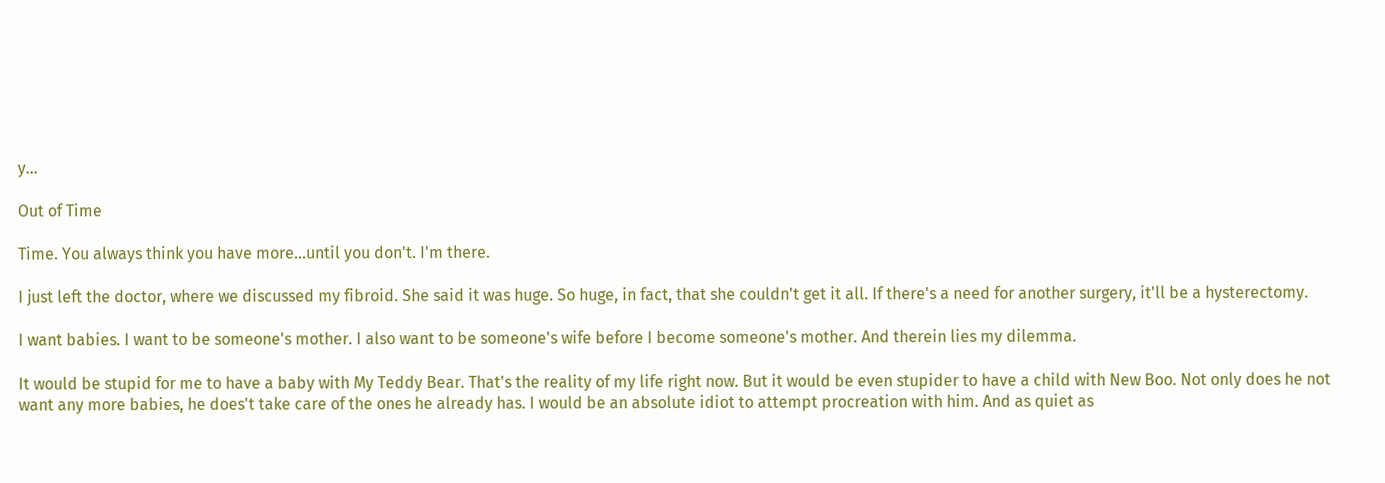y…

Out of Time

Time. You always think you have more...until you don't. I'm there.

I just left the doctor, where we discussed my fibroid. She said it was huge. So huge, in fact, that she couldn't get it all. If there's a need for another surgery, it'll be a hysterectomy.

I want babies. I want to be someone's mother. I also want to be someone's wife before I become someone's mother. And therein lies my dilemma.

It would be stupid for me to have a baby with My Teddy Bear. That's the reality of my life right now. But it would be even stupider to have a child with New Boo. Not only does he not want any more babies, he does't take care of the ones he already has. I would be an absolute idiot to attempt procreation with him. And as quiet as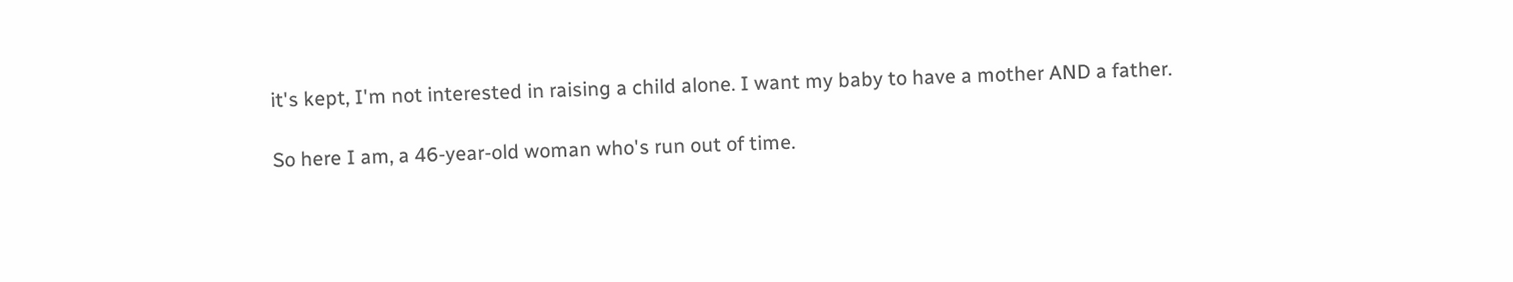it's kept, I'm not interested in raising a child alone. I want my baby to have a mother AND a father.

So here I am, a 46-year-old woman who's run out of time.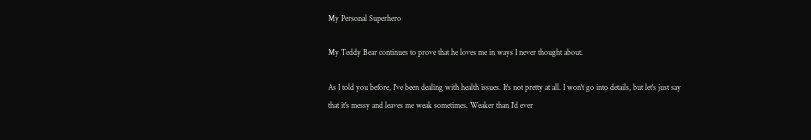My Personal Superhero

My Teddy Bear continues to prove that he loves me in ways I never thought about.

As I told you before, I've been dealing with health issues. It's not pretty at all. I won't go into details, but let's just say that it's messy and leaves me weak sometimes. Weaker than I'd ever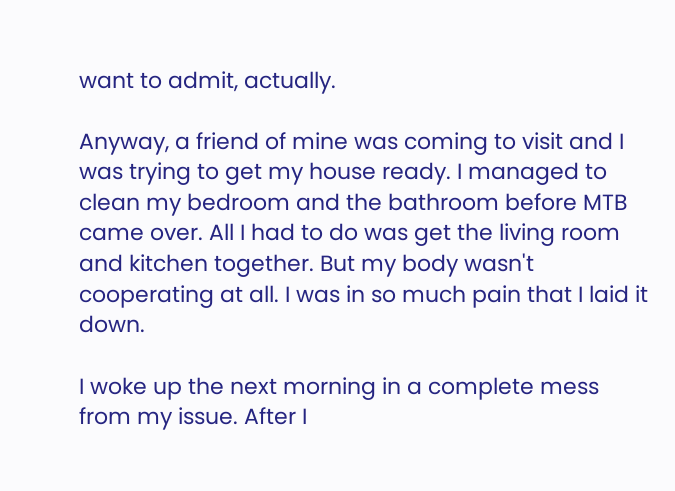want to admit, actually.

Anyway, a friend of mine was coming to visit and I was trying to get my house ready. I managed to clean my bedroom and the bathroom before MTB came over. All I had to do was get the living room and kitchen together. But my body wasn't cooperating at all. I was in so much pain that I laid it down.

I woke up the next morning in a complete mess from my issue. After I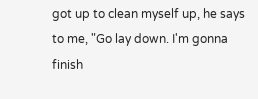got up to clean myself up, he says to me, "Go lay down. I'm gonna finish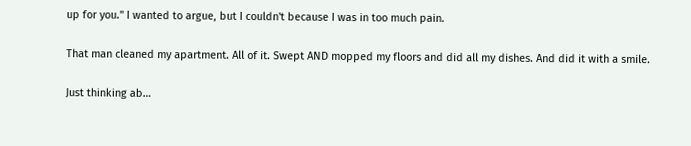up for you." I wanted to argue, but I couldn't because I was in too much pain.

That man cleaned my apartment. All of it. Swept AND mopped my floors and did all my dishes. And did it with a smile.

Just thinking ab…